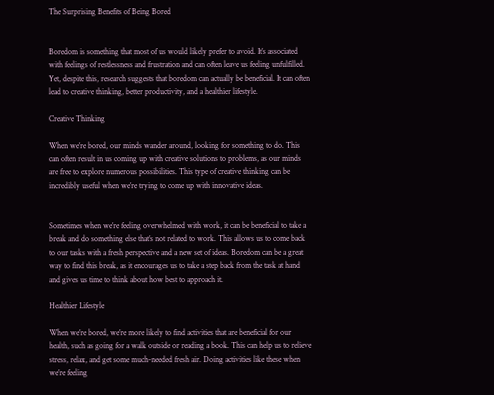The Surprising Benefits of Being Bored


Boredom is something that most of us would likely prefer to avoid. It’s associated with feelings of restlessness and frustration and can often leave us feeling unfulfilled. Yet, despite this, research suggests that boredom can actually be beneficial. It can often lead to creative thinking, better productivity, and a healthier lifestyle.

Creative Thinking

When we’re bored, our minds wander around, looking for something to do. This can often result in us coming up with creative solutions to problems, as our minds are free to explore numerous possibilities. This type of creative thinking can be incredibly useful when we’re trying to come up with innovative ideas.


Sometimes when we’re feeling overwhelmed with work, it can be beneficial to take a break and do something else that’s not related to work. This allows us to come back to our tasks with a fresh perspective and a new set of ideas. Boredom can be a great way to find this break, as it encourages us to take a step back from the task at hand and gives us time to think about how best to approach it.

Healthier Lifestyle

When we’re bored, we’re more likely to find activities that are beneficial for our health, such as going for a walk outside or reading a book. This can help us to relieve stress, relax, and get some much-needed fresh air. Doing activities like these when we’re feeling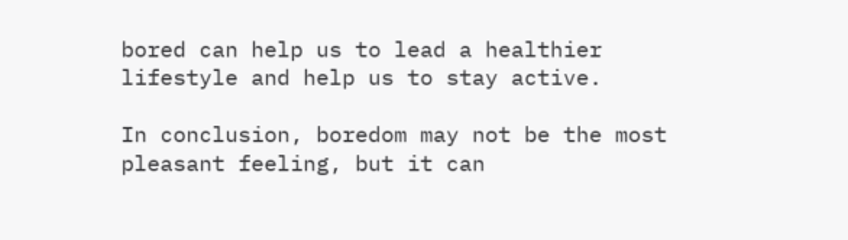bored can help us to lead a healthier lifestyle and help us to stay active.

In conclusion, boredom may not be the most pleasant feeling, but it can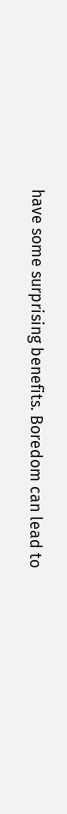have some surprising benefits. Boredom can lead to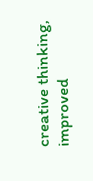creative thinking, improved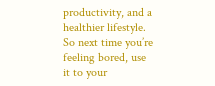productivity, and a healthier lifestyle. So next time you’re feeling bored, use it to your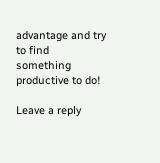advantage and try to find something productive to do!

Leave a reply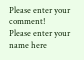Please enter your comment!
Please enter your name here